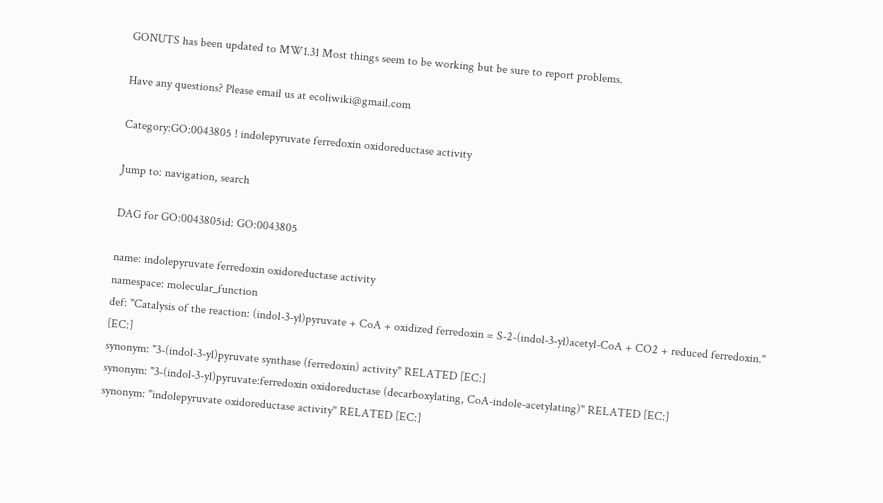GONUTS has been updated to MW1.31 Most things seem to be working but be sure to report problems.

Have any questions? Please email us at ecoliwiki@gmail.com

Category:GO:0043805 ! indolepyruvate ferredoxin oxidoreductase activity

Jump to: navigation, search

DAG for GO:0043805id: GO:0043805

name: indolepyruvate ferredoxin oxidoreductase activity
namespace: molecular_function
def: "Catalysis of the reaction: (indol-3-yl)pyruvate + CoA + oxidized ferredoxin = S-2-(indol-3-yl)acetyl-CoA + CO2 + reduced ferredoxin." [EC:]
synonym: "3-(indol-3-yl)pyruvate synthase (ferredoxin) activity" RELATED [EC:]
synonym: "3-(indol-3-yl)pyruvate:ferredoxin oxidoreductase (decarboxylating, CoA-indole-acetylating)" RELATED [EC:]
synonym: "indolepyruvate oxidoreductase activity" RELATED [EC:]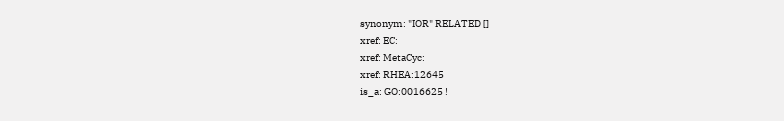synonym: "IOR" RELATED []
xref: EC:
xref: MetaCyc:
xref: RHEA:12645
is_a: GO:0016625 !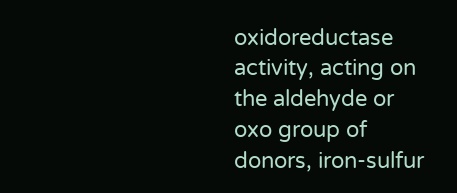oxidoreductase activity, acting on the aldehyde or oxo group of donors, iron-sulfur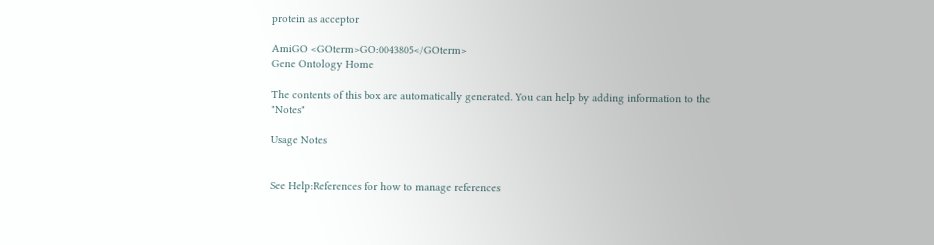protein as acceptor

AmiGO <GOterm>GO:0043805</GOterm>
Gene Ontology Home

The contents of this box are automatically generated. You can help by adding information to the "Notes"

Usage Notes


See Help:References for how to manage references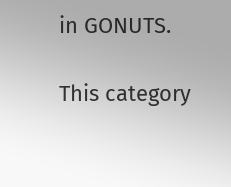in GONUTS.

This category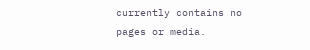currently contains no pages or media.